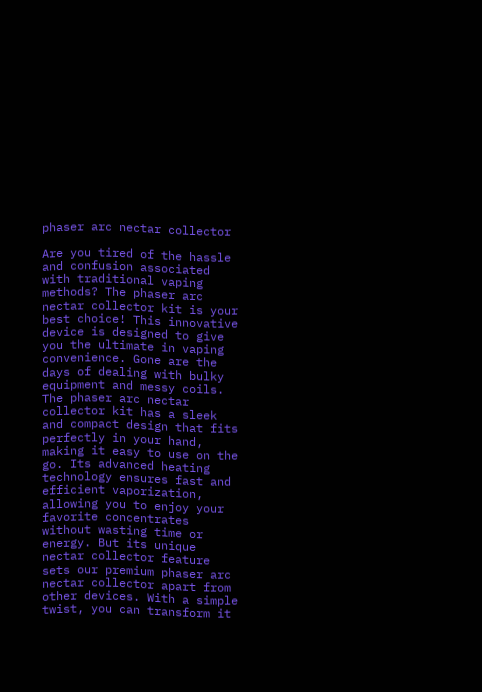phaser arc nectar collector

Are you tired of the hassle and confusion associated with traditional vaping methods? The phaser arc nectar collector kit is your best choice! This innovative device is designed to give you the ultimate in vaping convenience. Gone are the days of dealing with bulky equipment and messy coils. The phaser arc nectar collector kit has a sleek and compact design that fits perfectly in your hand, making it easy to use on the go. Its advanced heating technology ensures fast and efficient vaporization, allowing you to enjoy your favorite concentrates without wasting time or energy. But its unique nectar collector feature sets our premium phaser arc nectar collector apart from other devices. With a simple twist, you can transform it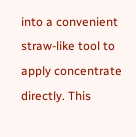into a convenient straw-like tool to apply concentrate directly. This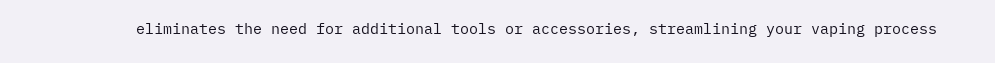eliminates the need for additional tools or accessories, streamlining your vaping process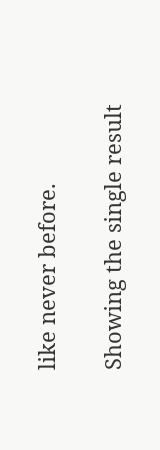like never before.

Showing the single result